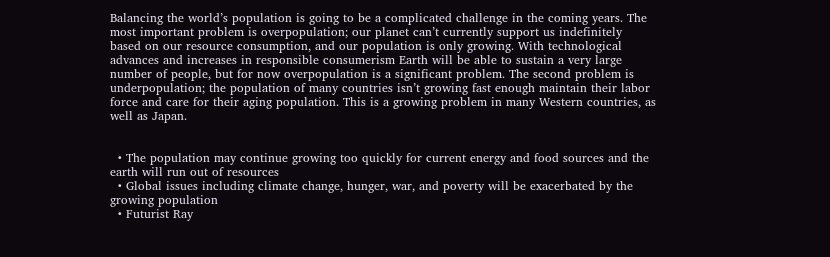Balancing the world’s population is going to be a complicated challenge in the coming years. The most important problem is overpopulation; our planet can’t currently support us indefinitely based on our resource consumption, and our population is only growing. With technological advances and increases in responsible consumerism Earth will be able to sustain a very large number of people, but for now overpopulation is a significant problem. The second problem is underpopulation; the population of many countries isn’t growing fast enough maintain their labor force and care for their aging population. This is a growing problem in many Western countries, as well as Japan.


  • The population may continue growing too quickly for current energy and food sources and the earth will run out of resources
  • Global issues including climate change, hunger, war, and poverty will be exacerbated by the growing population
  • Futurist Ray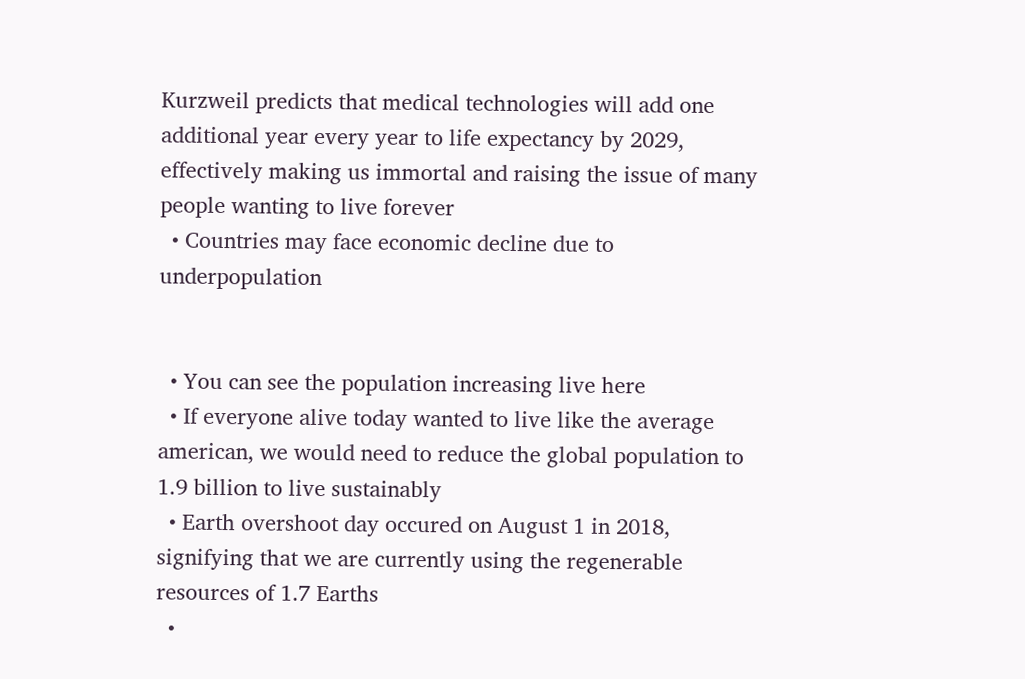Kurzweil predicts that medical technologies will add one additional year every year to life expectancy by 2029, effectively making us immortal and raising the issue of many people wanting to live forever
  • Countries may face economic decline due to underpopulation


  • You can see the population increasing live here
  • If everyone alive today wanted to live like the average american, we would need to reduce the global population to 1.9 billion to live sustainably
  • Earth overshoot day occured on August 1 in 2018, signifying that we are currently using the regenerable resources of 1.7 Earths
  •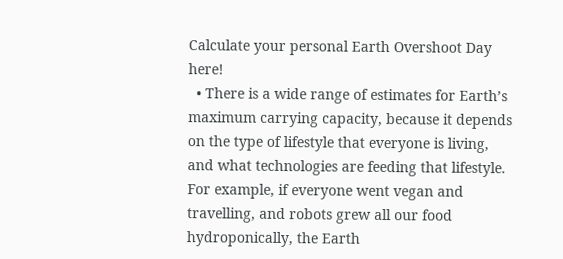Calculate your personal Earth Overshoot Day here!
  • There is a wide range of estimates for Earth’s maximum carrying capacity, because it depends on the type of lifestyle that everyone is living, and what technologies are feeding that lifestyle. For example, if everyone went vegan and travelling, and robots grew all our food hydroponically, the Earth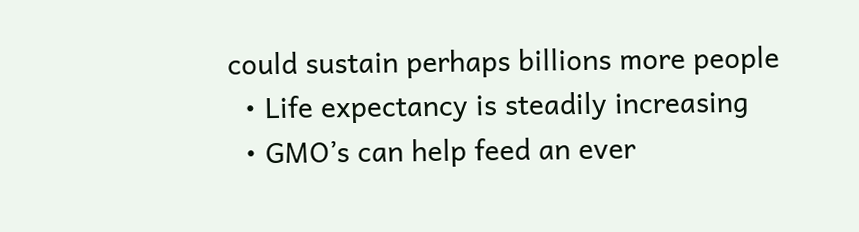could sustain perhaps billions more people
  • Life expectancy is steadily increasing
  • GMO’s can help feed an ever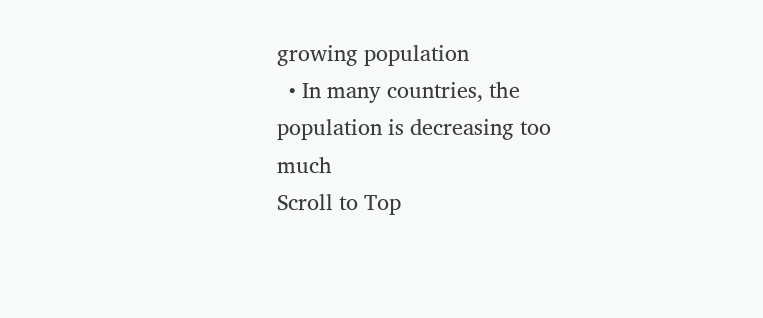growing population
  • In many countries, the population is decreasing too much
Scroll to Top